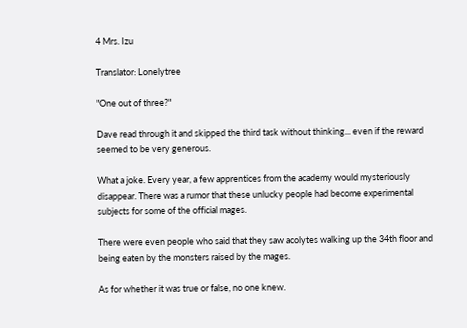4 Mrs. Izu

Translator: Lonelytree

"One out of three?"

Dave read through it and skipped the third task without thinking... even if the reward seemed to be very generous.

What a joke. Every year, a few apprentices from the academy would mysteriously disappear. There was a rumor that these unlucky people had become experimental subjects for some of the official mages.

There were even people who said that they saw acolytes walking up the 34th floor and being eaten by the monsters raised by the mages.

As for whether it was true or false, no one knew.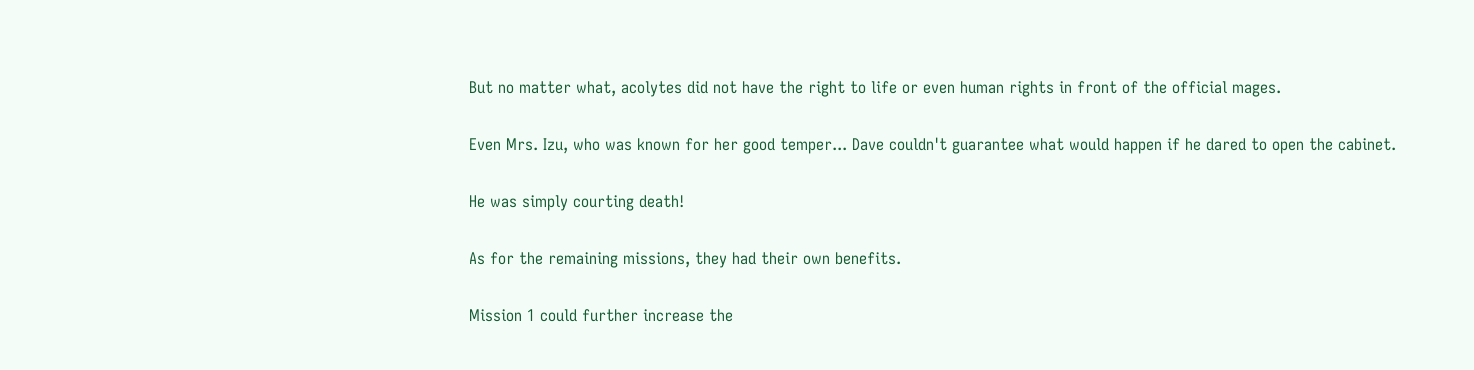But no matter what, acolytes did not have the right to life or even human rights in front of the official mages.

Even Mrs. Izu, who was known for her good temper... Dave couldn't guarantee what would happen if he dared to open the cabinet.

He was simply courting death!

As for the remaining missions, they had their own benefits.

Mission 1 could further increase the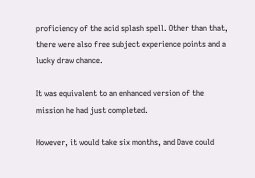proficiency of the acid splash spell. Other than that, there were also free subject experience points and a lucky draw chance.

It was equivalent to an enhanced version of the mission he had just completed.

However, it would take six months, and Dave could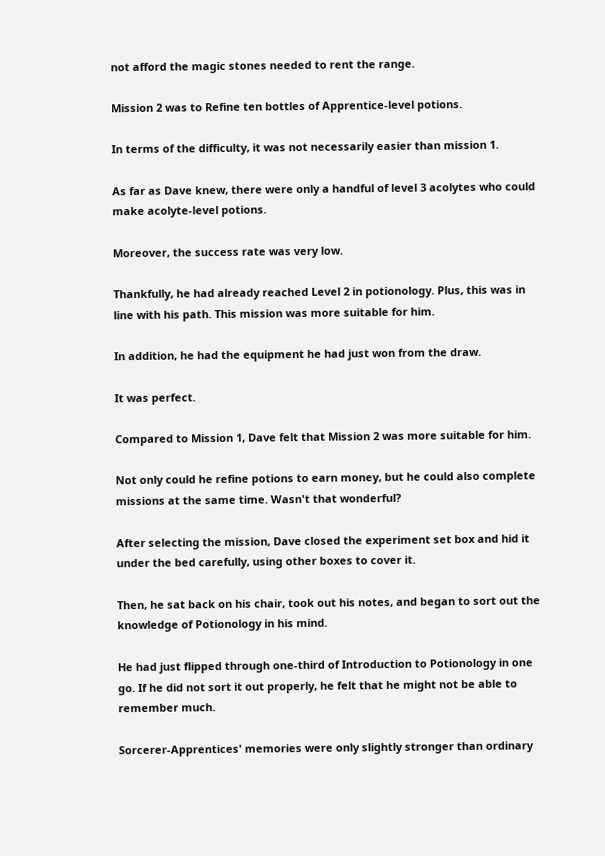not afford the magic stones needed to rent the range.

Mission 2 was to Refine ten bottles of Apprentice-level potions.

In terms of the difficulty, it was not necessarily easier than mission 1.

As far as Dave knew, there were only a handful of level 3 acolytes who could make acolyte-level potions.

Moreover, the success rate was very low.

Thankfully, he had already reached Level 2 in potionology. Plus, this was in line with his path. This mission was more suitable for him.

In addition, he had the equipment he had just won from the draw.

It was perfect.

Compared to Mission 1, Dave felt that Mission 2 was more suitable for him.

Not only could he refine potions to earn money, but he could also complete missions at the same time. Wasn't that wonderful?

After selecting the mission, Dave closed the experiment set box and hid it under the bed carefully, using other boxes to cover it.

Then, he sat back on his chair, took out his notes, and began to sort out the knowledge of Potionology in his mind.

He had just flipped through one-third of Introduction to Potionology in one go. If he did not sort it out properly, he felt that he might not be able to remember much.

Sorcerer-Apprentices' memories were only slightly stronger than ordinary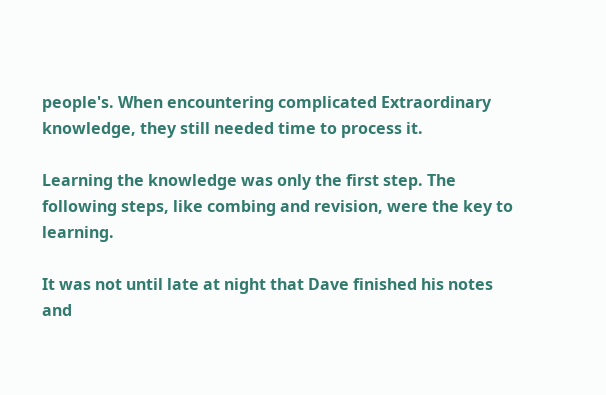people's. When encountering complicated Extraordinary knowledge, they still needed time to process it.

Learning the knowledge was only the first step. The following steps, like combing and revision, were the key to learning.

It was not until late at night that Dave finished his notes and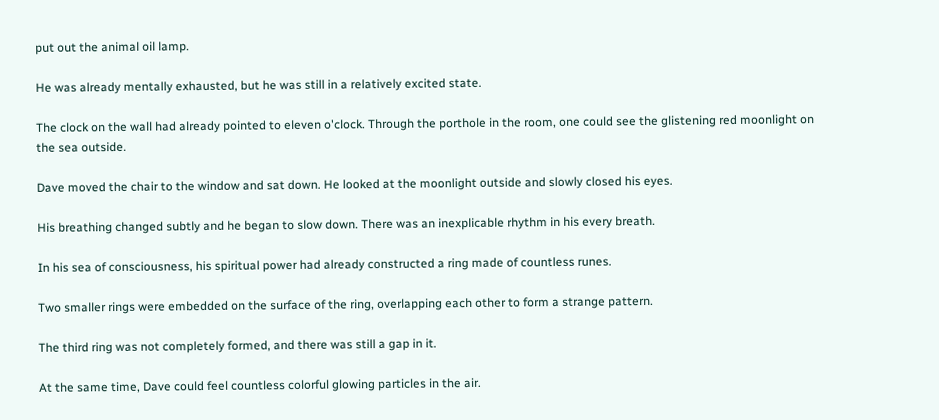put out the animal oil lamp.

He was already mentally exhausted, but he was still in a relatively excited state.

The clock on the wall had already pointed to eleven o'clock. Through the porthole in the room, one could see the glistening red moonlight on the sea outside.

Dave moved the chair to the window and sat down. He looked at the moonlight outside and slowly closed his eyes.

His breathing changed subtly and he began to slow down. There was an inexplicable rhythm in his every breath.

In his sea of consciousness, his spiritual power had already constructed a ring made of countless runes.

Two smaller rings were embedded on the surface of the ring, overlapping each other to form a strange pattern.

The third ring was not completely formed, and there was still a gap in it.

At the same time, Dave could feel countless colorful glowing particles in the air.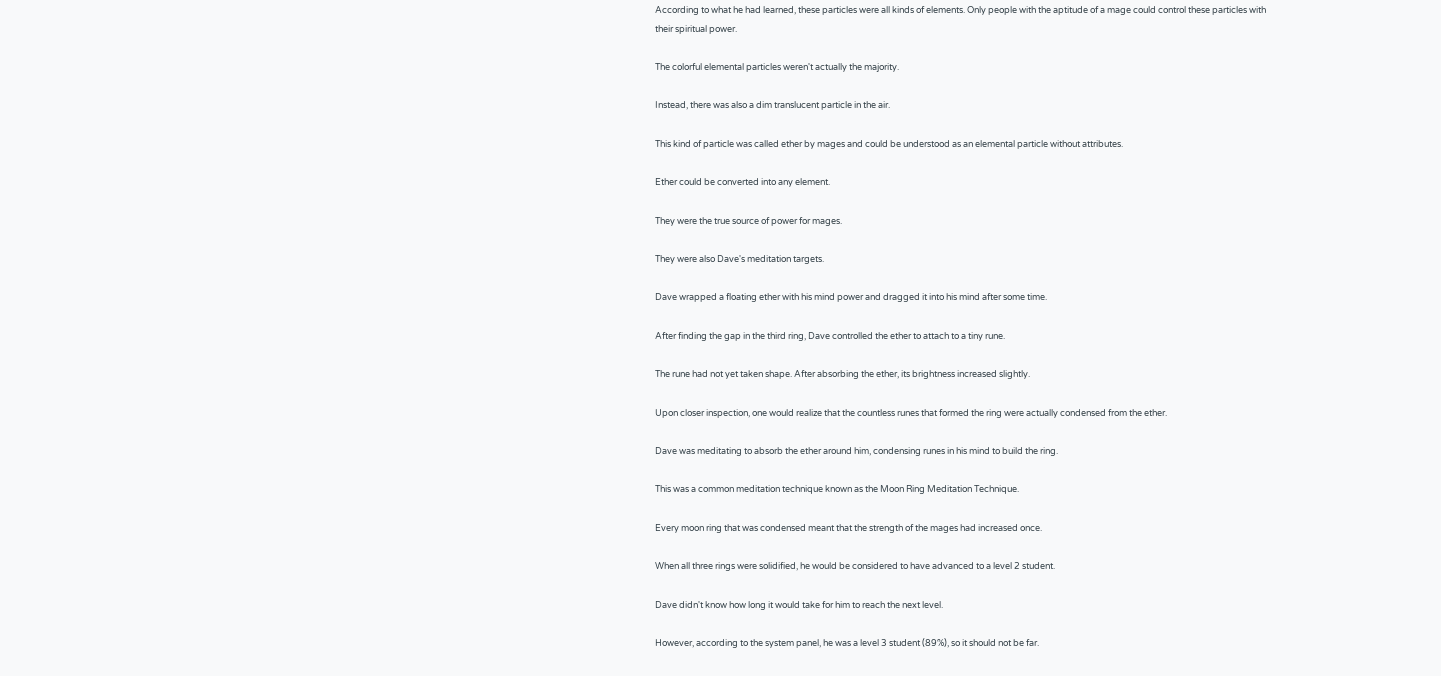According to what he had learned, these particles were all kinds of elements. Only people with the aptitude of a mage could control these particles with their spiritual power.

The colorful elemental particles weren't actually the majority.

Instead, there was also a dim translucent particle in the air.

This kind of particle was called ether by mages and could be understood as an elemental particle without attributes.

Ether could be converted into any element.

They were the true source of power for mages.

They were also Dave's meditation targets.

Dave wrapped a floating ether with his mind power and dragged it into his mind after some time.

After finding the gap in the third ring, Dave controlled the ether to attach to a tiny rune.

The rune had not yet taken shape. After absorbing the ether, its brightness increased slightly.

Upon closer inspection, one would realize that the countless runes that formed the ring were actually condensed from the ether.

Dave was meditating to absorb the ether around him, condensing runes in his mind to build the ring.

This was a common meditation technique known as the Moon Ring Meditation Technique.

Every moon ring that was condensed meant that the strength of the mages had increased once.

When all three rings were solidified, he would be considered to have advanced to a level 2 student.

Dave didn't know how long it would take for him to reach the next level.

However, according to the system panel, he was a level 3 student (89%), so it should not be far.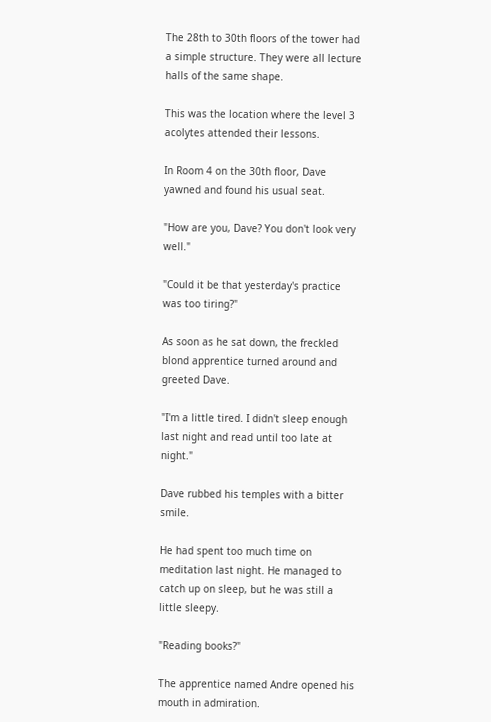The 28th to 30th floors of the tower had a simple structure. They were all lecture halls of the same shape.

This was the location where the level 3 acolytes attended their lessons.

In Room 4 on the 30th floor, Dave yawned and found his usual seat.

"How are you, Dave? You don't look very well."

"Could it be that yesterday's practice was too tiring?"

As soon as he sat down, the freckled blond apprentice turned around and greeted Dave.

"I'm a little tired. I didn't sleep enough last night and read until too late at night."

Dave rubbed his temples with a bitter smile.

He had spent too much time on meditation last night. He managed to catch up on sleep, but he was still a little sleepy.

"Reading books?"

The apprentice named Andre opened his mouth in admiration.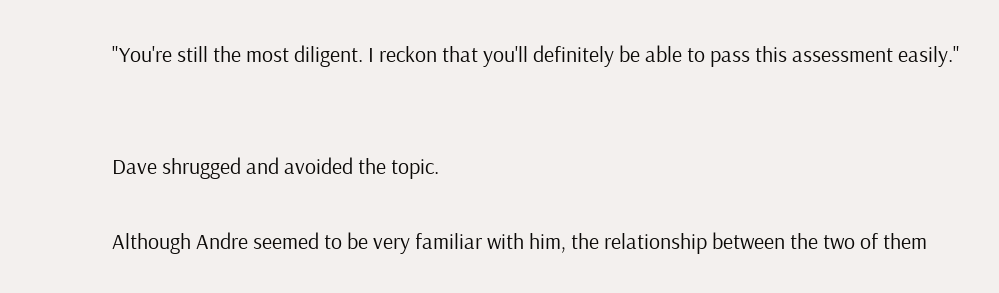"You're still the most diligent. I reckon that you'll definitely be able to pass this assessment easily."


Dave shrugged and avoided the topic.

Although Andre seemed to be very familiar with him, the relationship between the two of them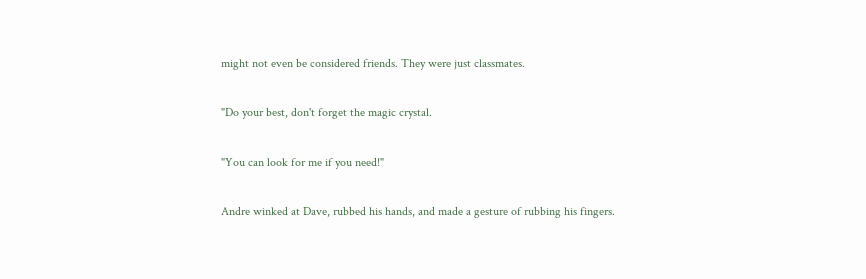might not even be considered friends. They were just classmates.

"Do your best, don't forget the magic crystal.

"You can look for me if you need!"

Andre winked at Dave, rubbed his hands, and made a gesture of rubbing his fingers.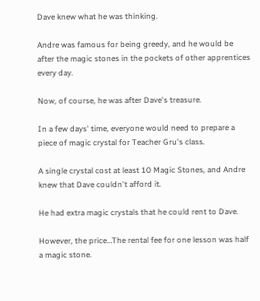Dave knew what he was thinking.

Andre was famous for being greedy, and he would be after the magic stones in the pockets of other apprentices every day.

Now, of course, he was after Dave's treasure.

In a few days' time, everyone would need to prepare a piece of magic crystal for Teacher Gru's class.

A single crystal cost at least 10 Magic Stones, and Andre knew that Dave couldn't afford it.

He had extra magic crystals that he could rent to Dave.

However, the price…The rental fee for one lesson was half a magic stone.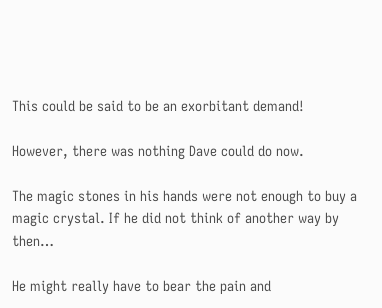This could be said to be an exorbitant demand!

However, there was nothing Dave could do now.

The magic stones in his hands were not enough to buy a magic crystal. If he did not think of another way by then…

He might really have to bear the pain and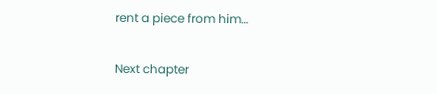rent a piece from him…

Next chapter